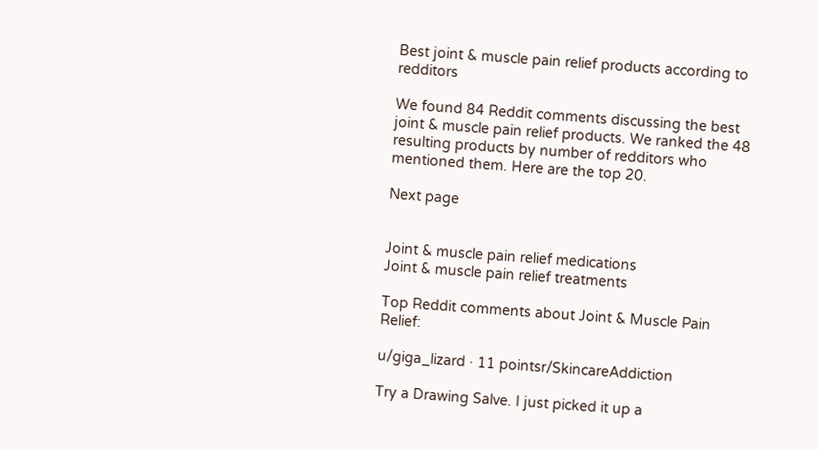Best joint & muscle pain relief products according to redditors

We found 84 Reddit comments discussing the best joint & muscle pain relief products. We ranked the 48 resulting products by number of redditors who mentioned them. Here are the top 20.

Next page


Joint & muscle pain relief medications
Joint & muscle pain relief treatments

Top Reddit comments about Joint & Muscle Pain Relief:

u/giga_lizard · 11 pointsr/SkincareAddiction

Try a Drawing Salve. I just picked it up a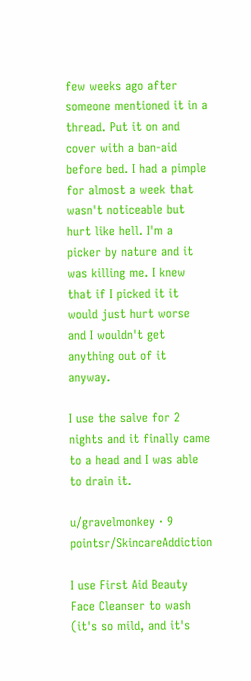few weeks ago after someone mentioned it in a thread. Put it on and cover with a ban-aid before bed. I had a pimple for almost a week that wasn't noticeable but hurt like hell. I'm a picker by nature and it was killing me. I knew that if I picked it it would just hurt worse and I wouldn't get anything out of it anyway.

I use the salve for 2 nights and it finally came to a head and I was able to drain it.

u/gravelmonkey · 9 pointsr/SkincareAddiction

I use First Aid Beauty Face Cleanser to wash (it's so mild, and it's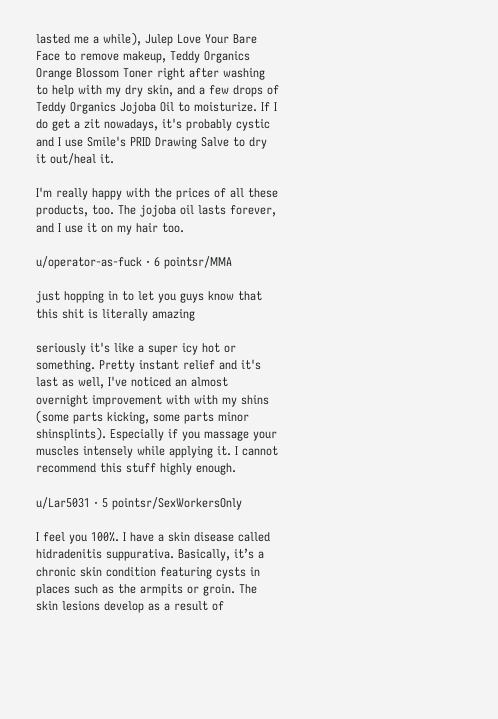lasted me a while), Julep Love Your Bare Face to remove makeup, Teddy Organics Orange Blossom Toner right after washing to help with my dry skin, and a few drops of Teddy Organics Jojoba Oil to moisturize. If I do get a zit nowadays, it's probably cystic and I use Smile's PRID Drawing Salve to dry it out/heal it.

I'm really happy with the prices of all these products, too. The jojoba oil lasts forever, and I use it on my hair too.

u/operator-as-fuck · 6 pointsr/MMA

just hopping in to let you guys know that this shit is literally amazing

seriously it's like a super icy hot or something. Pretty instant relief and it's last as well, I've noticed an almost overnight improvement with with my shins (some parts kicking, some parts minor shinsplints). Especially if you massage your muscles intensely while applying it. I cannot recommend this stuff highly enough.

u/Lar5031 · 5 pointsr/SexWorkersOnly

I feel you 100%. I have a skin disease called hidradenitis suppurativa. Basically, it’s a chronic skin condition featuring cysts in places such as the armpits or groin. The skin lesions develop as a result of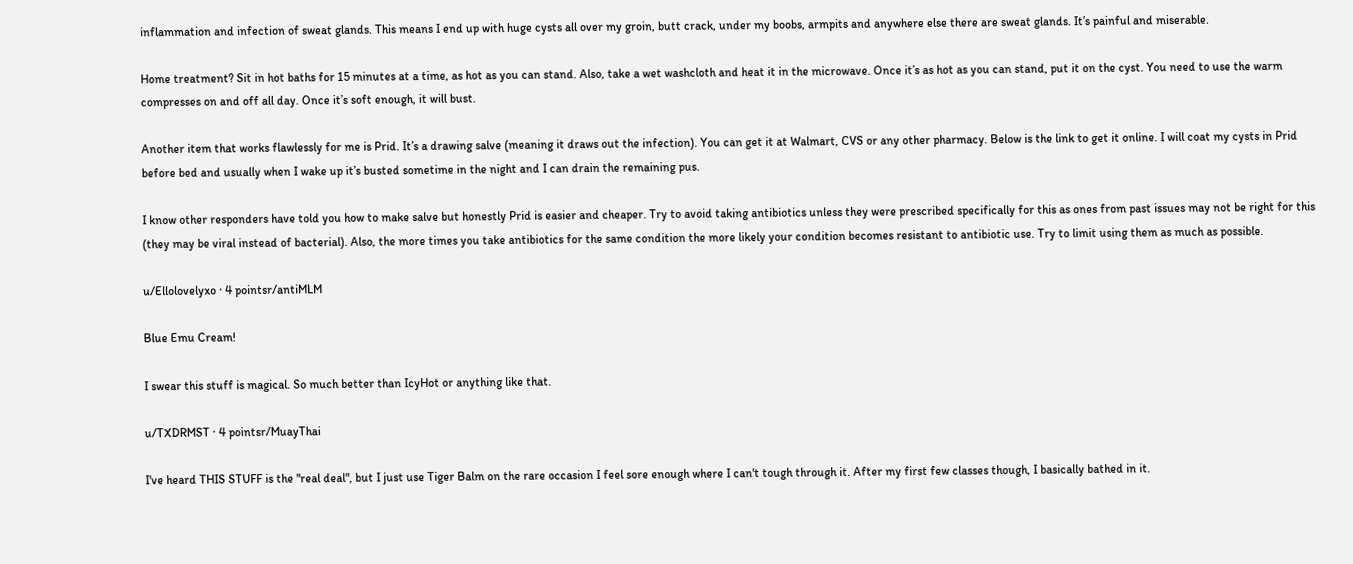inflammation and infection of sweat glands. This means I end up with huge cysts all over my groin, butt crack, under my boobs, armpits and anywhere else there are sweat glands. It’s painful and miserable.

Home treatment? Sit in hot baths for 15 minutes at a time, as hot as you can stand. Also, take a wet washcloth and heat it in the microwave. Once it’s as hot as you can stand, put it on the cyst. You need to use the warm compresses on and off all day. Once it’s soft enough, it will bust.

Another item that works flawlessly for me is Prid. It’s a drawing salve (meaning it draws out the infection). You can get it at Walmart, CVS or any other pharmacy. Below is the link to get it online. I will coat my cysts in Prid before bed and usually when I wake up it’s busted sometime in the night and I can drain the remaining pus.

I know other responders have told you how to make salve but honestly Prid is easier and cheaper. Try to avoid taking antibiotics unless they were prescribed specifically for this as ones from past issues may not be right for this (they may be viral instead of bacterial). Also, the more times you take antibiotics for the same condition the more likely your condition becomes resistant to antibiotic use. Try to limit using them as much as possible.

u/Ellolovelyxo · 4 pointsr/antiMLM

Blue Emu Cream!

I swear this stuff is magical. So much better than IcyHot or anything like that.

u/TXDRMST · 4 pointsr/MuayThai

I've heard THIS STUFF is the "real deal", but I just use Tiger Balm on the rare occasion I feel sore enough where I can't tough through it. After my first few classes though, I basically bathed in it.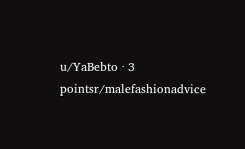u/YaBebto · 3 pointsr/malefashionadvice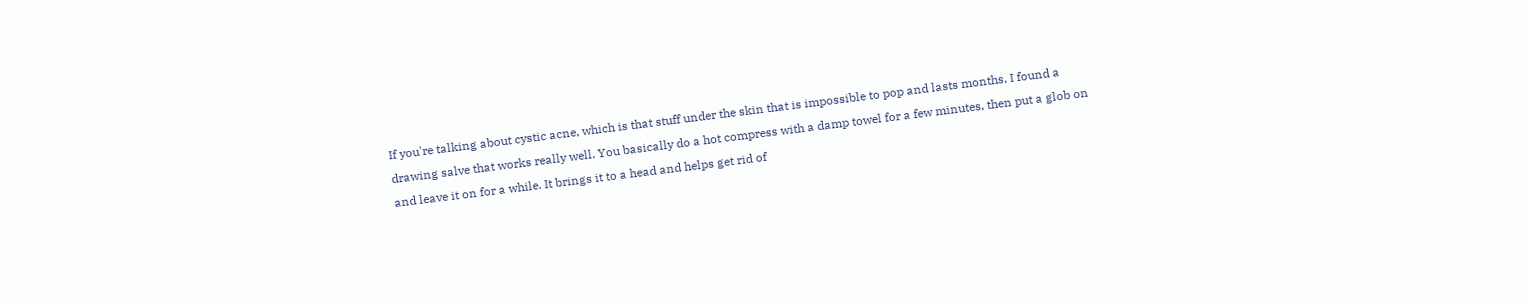If you're talking about cystic acne, which is that stuff under the skin that is impossible to pop and lasts months, I found a drawing salve that works really well. You basically do a hot compress with a damp towel for a few minutes, then put a glob on and leave it on for a while. It brings it to a head and helps get rid of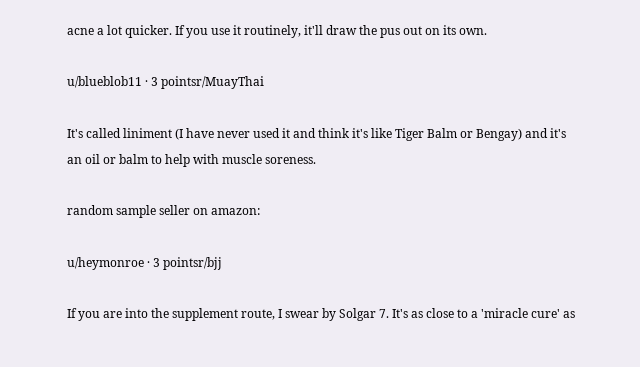acne a lot quicker. If you use it routinely, it'll draw the pus out on its own.

u/blueblob11 · 3 pointsr/MuayThai

It's called liniment (I have never used it and think it's like Tiger Balm or Bengay) and it's an oil or balm to help with muscle soreness.

random sample seller on amazon:

u/heymonroe · 3 pointsr/bjj

If you are into the supplement route, I swear by Solgar 7. It's as close to a 'miracle cure' as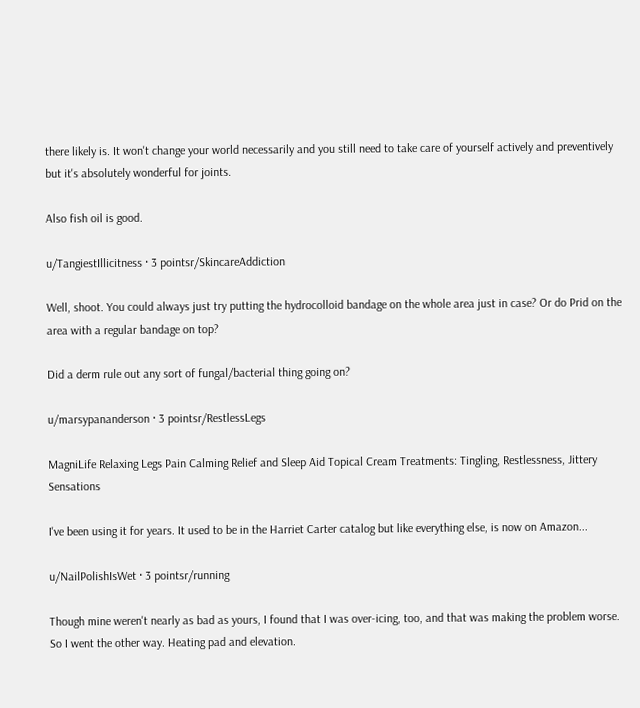there likely is. It won't change your world necessarily and you still need to take care of yourself actively and preventively but it's absolutely wonderful for joints.

Also fish oil is good.

u/TangiestIllicitness · 3 pointsr/SkincareAddiction

Well, shoot. You could always just try putting the hydrocolloid bandage on the whole area just in case? Or do Prid on the area with a regular bandage on top?

Did a derm rule out any sort of fungal/bacterial thing going on?

u/marsypananderson · 3 pointsr/RestlessLegs

MagniLife Relaxing Legs Pain Calming Relief and Sleep Aid Topical Cream Treatments: Tingling, Restlessness, Jittery Sensations

I've been using it for years. It used to be in the Harriet Carter catalog but like everything else, is now on Amazon...

u/NailPolishIsWet · 3 pointsr/running

Though mine weren't nearly as bad as yours, I found that I was over-icing, too, and that was making the problem worse. So I went the other way. Heating pad and elevation.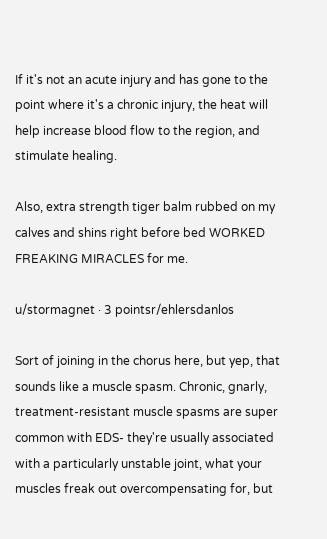If it's not an acute injury and has gone to the point where it's a chronic injury, the heat will help increase blood flow to the region, and stimulate healing.

Also, extra strength tiger balm rubbed on my calves and shins right before bed WORKED FREAKING MIRACLES for me.

u/stormagnet · 3 pointsr/ehlersdanlos

Sort of joining in the chorus here, but yep, that sounds like a muscle spasm. Chronic, gnarly, treatment-resistant muscle spasms are super common with EDS- they're usually associated with a particularly unstable joint, what your muscles freak out overcompensating for, but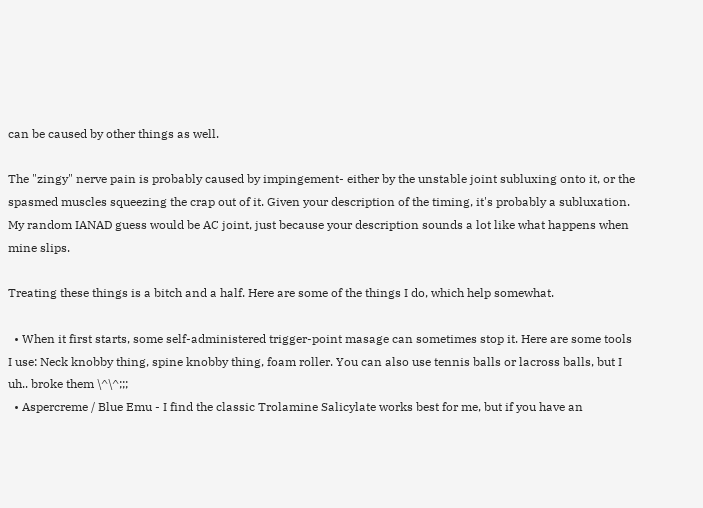can be caused by other things as well.

The "zingy" nerve pain is probably caused by impingement- either by the unstable joint subluxing onto it, or the spasmed muscles squeezing the crap out of it. Given your description of the timing, it's probably a subluxation. My random IANAD guess would be AC joint, just because your description sounds a lot like what happens when mine slips.

Treating these things is a bitch and a half. Here are some of the things I do, which help somewhat.

  • When it first starts, some self-administered trigger-point masage can sometimes stop it. Here are some tools I use: Neck knobby thing, spine knobby thing, foam roller. You can also use tennis balls or lacross balls, but I uh.. broke them \^\^;;;
  • Aspercreme / Blue Emu - I find the classic Trolamine Salicylate works best for me, but if you have an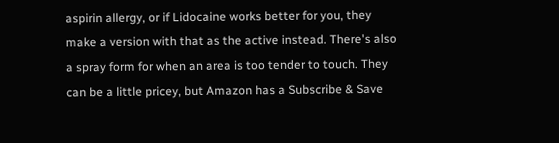aspirin allergy, or if Lidocaine works better for you, they make a version with that as the active instead. There's also a spray form for when an area is too tender to touch. They can be a little pricey, but Amazon has a Subscribe & Save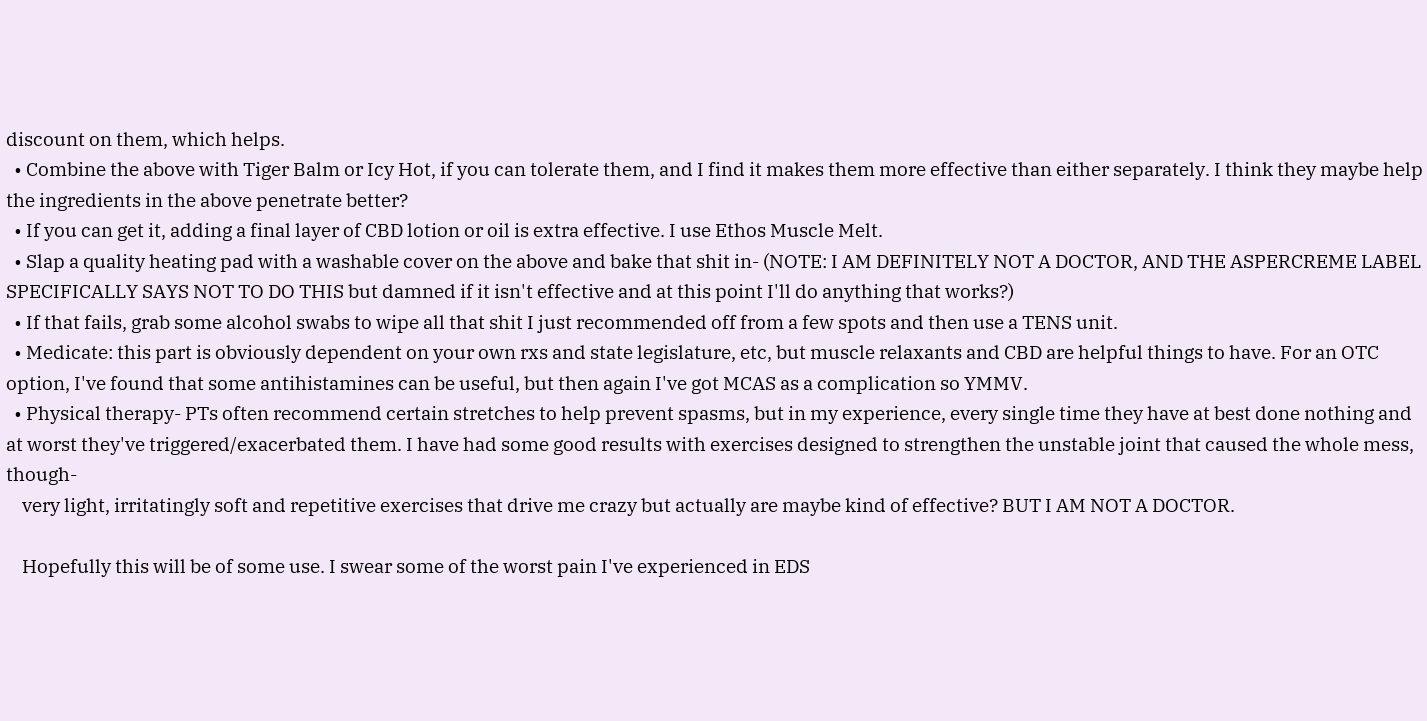discount on them, which helps.
  • Combine the above with Tiger Balm or Icy Hot, if you can tolerate them, and I find it makes them more effective than either separately. I think they maybe help the ingredients in the above penetrate better?
  • If you can get it, adding a final layer of CBD lotion or oil is extra effective. I use Ethos Muscle Melt.
  • Slap a quality heating pad with a washable cover on the above and bake that shit in- (NOTE: I AM DEFINITELY NOT A DOCTOR, AND THE ASPERCREME LABEL SPECIFICALLY SAYS NOT TO DO THIS but damned if it isn't effective and at this point I'll do anything that works?)
  • If that fails, grab some alcohol swabs to wipe all that shit I just recommended off from a few spots and then use a TENS unit.
  • Medicate: this part is obviously dependent on your own rxs and state legislature, etc, but muscle relaxants and CBD are helpful things to have. For an OTC option, I've found that some antihistamines can be useful, but then again I've got MCAS as a complication so YMMV.
  • Physical therapy- PTs often recommend certain stretches to help prevent spasms, but in my experience, every single time they have at best done nothing and at worst they've triggered/exacerbated them. I have had some good results with exercises designed to strengthen the unstable joint that caused the whole mess, though-
    very light, irritatingly soft and repetitive exercises that drive me crazy but actually are maybe kind of effective? BUT I AM NOT A DOCTOR.

    Hopefully this will be of some use. I swear some of the worst pain I've experienced in EDS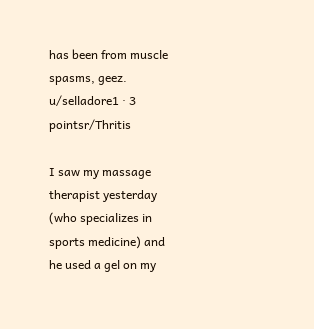has been from muscle spasms, geez.
u/selladore1 · 3 pointsr/Thritis

I saw my massage therapist yesterday (who specializes in sports medicine) and he used a gel on my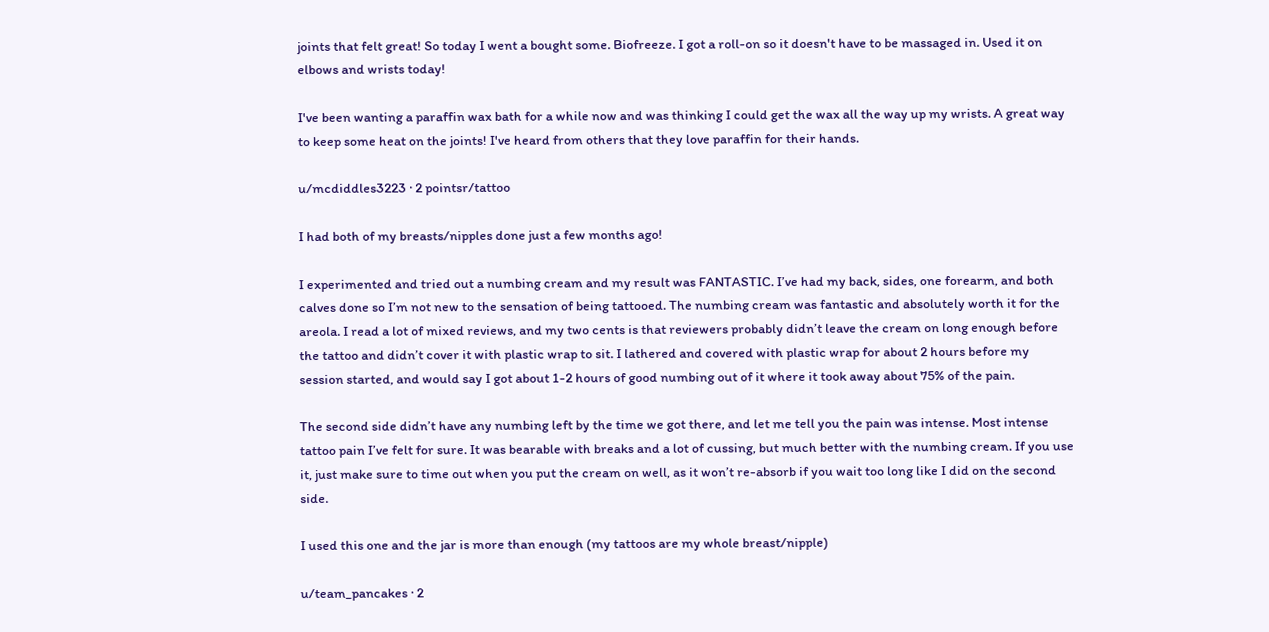joints that felt great! So today I went a bought some. Biofreeze. I got a roll-on so it doesn't have to be massaged in. Used it on elbows and wrists today!

I've been wanting a paraffin wax bath for a while now and was thinking I could get the wax all the way up my wrists. A great way to keep some heat on the joints! I've heard from others that they love paraffin for their hands.

u/mcdiddles3223 · 2 pointsr/tattoo

I had both of my breasts/nipples done just a few months ago!

I experimented and tried out a numbing cream and my result was FANTASTIC. I’ve had my back, sides, one forearm, and both calves done so I’m not new to the sensation of being tattooed. The numbing cream was fantastic and absolutely worth it for the areola. I read a lot of mixed reviews, and my two cents is that reviewers probably didn’t leave the cream on long enough before the tattoo and didn’t cover it with plastic wrap to sit. I lathered and covered with plastic wrap for about 2 hours before my session started, and would say I got about 1-2 hours of good numbing out of it where it took away about 75% of the pain.

The second side didn’t have any numbing left by the time we got there, and let me tell you the pain was intense. Most intense tattoo pain I’ve felt for sure. It was bearable with breaks and a lot of cussing, but much better with the numbing cream. If you use it, just make sure to time out when you put the cream on well, as it won’t re-absorb if you wait too long like I did on the second side.

I used this one and the jar is more than enough (my tattoos are my whole breast/nipple)

u/team_pancakes · 2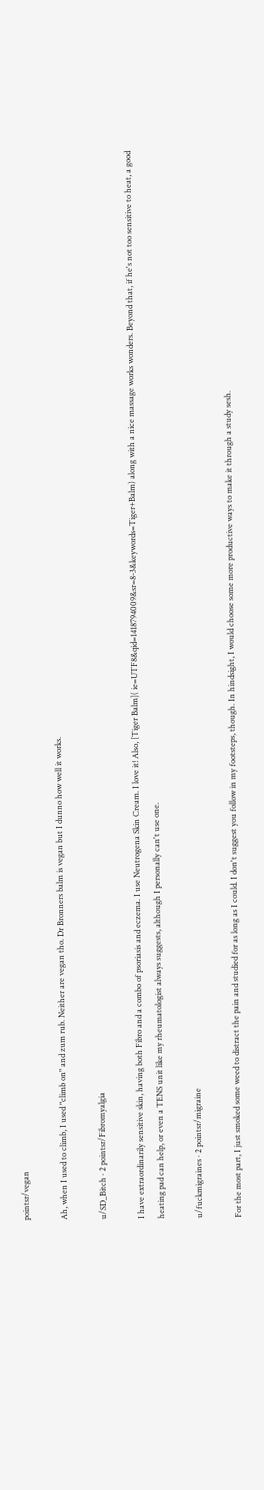pointsr/vegan

Ah, when I used to climb, I used "climb on" and zum rub. Neither are vegan tho. Dr Bronners balm is vegan but I dunno how well it works.

u/SD_Bitch · 2 pointsr/Fibromyalgia

I have extraordinarily sensitive skin, having both Fibro and a combo of psoriasis and eczema. I use Neutrogena Skin Cream. I love it! Also, [Tiger Balm]( ie=UTF8&qid=1418794009&sr=8-3&keywords=Tiger+Balm) along with a nice massage works wonders. Beyond that, if he's not too sensitive to heat, a good heating pad can help, or even a TENS unit like my rheumatologist always suggests, although I personally can't use one.

u/fuckmigraines · 2 pointsr/migraine

For the most part, I just smoked some weed to distract the pain and studied for as long as I could. I don't suggest you follow in my footsteps, though. In hindsight, I would choose some more productive ways to make it through a study sesh.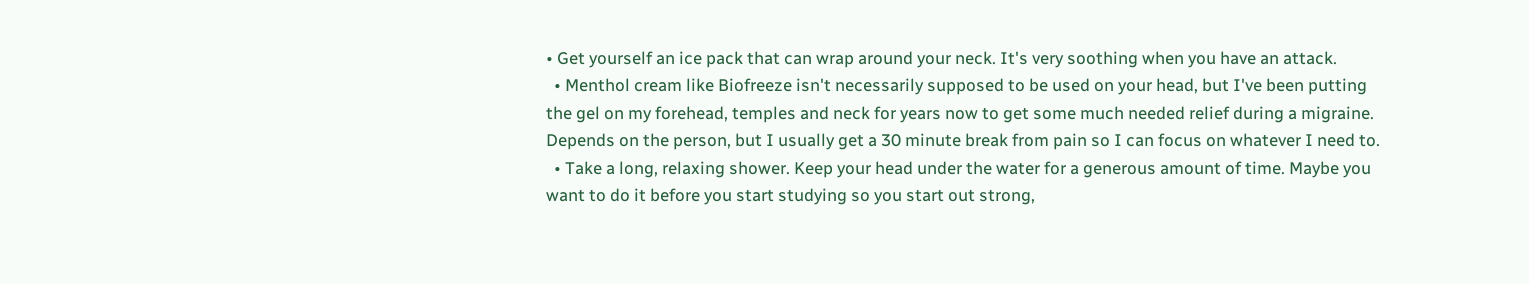• Get yourself an ice pack that can wrap around your neck. It's very soothing when you have an attack.
  • Menthol cream like Biofreeze isn't necessarily supposed to be used on your head, but I've been putting the gel on my forehead, temples and neck for years now to get some much needed relief during a migraine. Depends on the person, but I usually get a 30 minute break from pain so I can focus on whatever I need to.
  • Take a long, relaxing shower. Keep your head under the water for a generous amount of time. Maybe you want to do it before you start studying so you start out strong,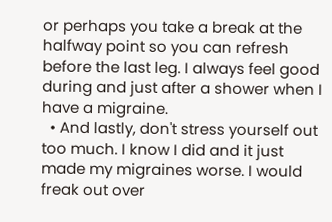or perhaps you take a break at the halfway point so you can refresh before the last leg. I always feel good during and just after a shower when I have a migraine.
  • And lastly, don't stress yourself out too much. I know I did and it just made my migraines worse. I would freak out over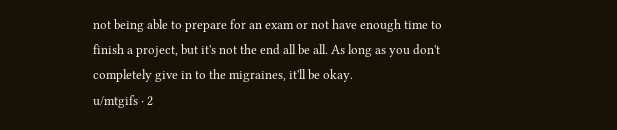not being able to prepare for an exam or not have enough time to finish a project, but it's not the end all be all. As long as you don't completely give in to the migraines, it'll be okay.
u/mtgifs · 2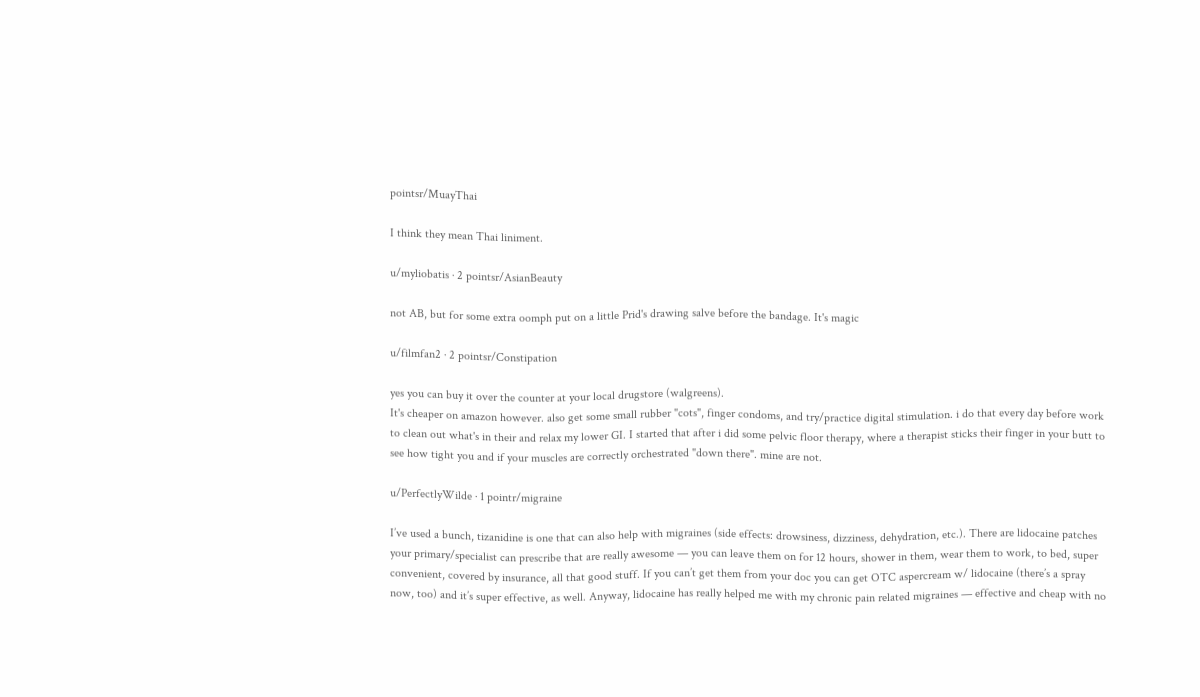pointsr/MuayThai

I think they mean Thai liniment.

u/myliobatis · 2 pointsr/AsianBeauty

not AB, but for some extra oomph put on a little Prid's drawing salve before the bandage. It's magic

u/filmfan2 · 2 pointsr/Constipation

yes you can buy it over the counter at your local drugstore (walgreens).
It's cheaper on amazon however. also get some small rubber "cots", finger condoms, and try/practice digital stimulation. i do that every day before work to clean out what's in their and relax my lower GI. I started that after i did some pelvic floor therapy, where a therapist sticks their finger in your butt to see how tight you and if your muscles are correctly orchestrated "down there". mine are not.

u/PerfectlyWilde · 1 pointr/migraine

I’ve used a bunch, tizanidine is one that can also help with migraines (side effects: drowsiness, dizziness, dehydration, etc.). There are lidocaine patches your primary/specialist can prescribe that are really awesome — you can leave them on for 12 hours, shower in them, wear them to work, to bed, super convenient, covered by insurance, all that good stuff. If you can’t get them from your doc you can get OTC aspercream w/ lidocaine (there’s a spray now, too) and it’s super effective, as well. Anyway, lidocaine has really helped me with my chronic pain related migraines — effective and cheap with no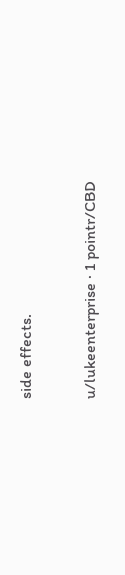side effects.

u/lukeenterprise · 1 pointr/CBD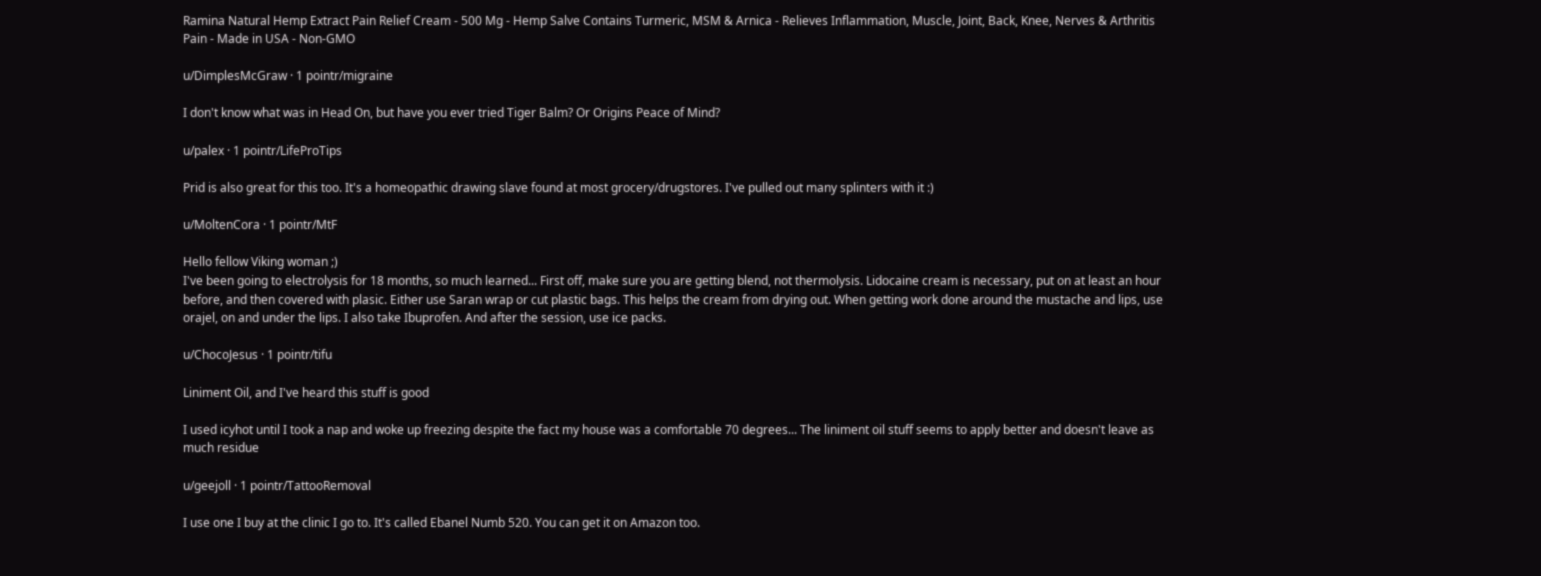Ramina Natural Hemp Extract Pain Relief Cream - 500 Mg - Hemp Salve Contains Turmeric, MSM & Arnica - Relieves Inflammation, Muscle, Joint, Back, Knee, Nerves & Arthritis Pain - Made in USA - Non-GMO

u/DimplesMcGraw · 1 pointr/migraine

I don't know what was in Head On, but have you ever tried Tiger Balm? Or Origins Peace of Mind?

u/palex · 1 pointr/LifeProTips

Prid is also great for this too. It's a homeopathic drawing slave found at most grocery/drugstores. I've pulled out many splinters with it :)

u/MoltenCora · 1 pointr/MtF

Hello fellow Viking woman ;)
I've been going to electrolysis for 18 months, so much learned... First off, make sure you are getting blend, not thermolysis. Lidocaine cream is necessary, put on at least an hour before, and then covered with plasic. Either use Saran wrap or cut plastic bags. This helps the cream from drying out. When getting work done around the mustache and lips, use orajel, on and under the lips. I also take Ibuprofen. And after the session, use ice packs.

u/ChocoJesus · 1 pointr/tifu

Liniment Oil, and I've heard this stuff is good

I used icyhot until I took a nap and woke up freezing despite the fact my house was a comfortable 70 degrees... The liniment oil stuff seems to apply better and doesn't leave as much residue

u/geejoll · 1 pointr/TattooRemoval

I use one I buy at the clinic I go to. It's called Ebanel Numb 520. You can get it on Amazon too.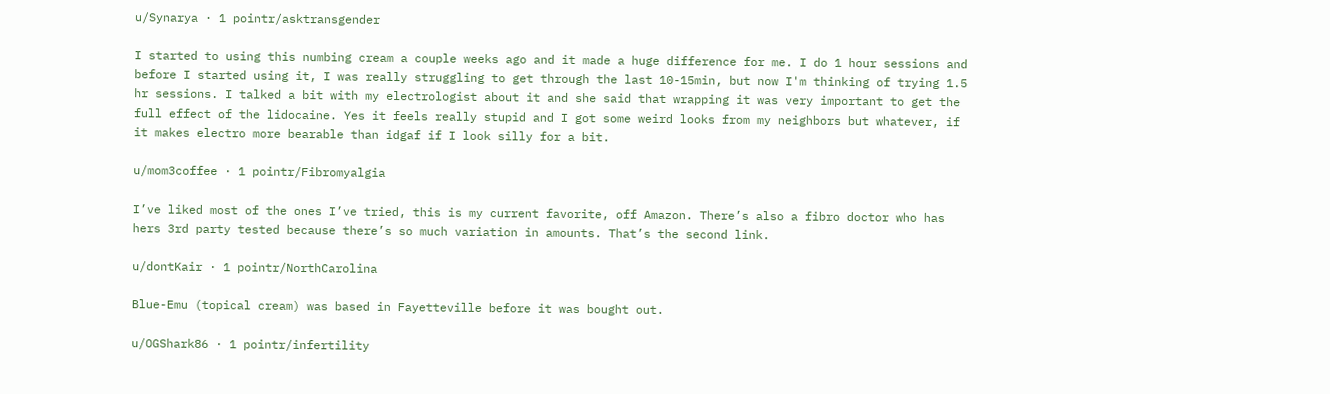u/Synarya · 1 pointr/asktransgender

I started to using this numbing cream a couple weeks ago and it made a huge difference for me. I do 1 hour sessions and before I started using it, I was really struggling to get through the last 10-15min, but now I'm thinking of trying 1.5 hr sessions. I talked a bit with my electrologist about it and she said that wrapping it was very important to get the full effect of the lidocaine. Yes it feels really stupid and I got some weird looks from my neighbors but whatever, if it makes electro more bearable than idgaf if I look silly for a bit.

u/mom3coffee · 1 pointr/Fibromyalgia

I’ve liked most of the ones I’ve tried, this is my current favorite, off Amazon. There’s also a fibro doctor who has hers 3rd party tested because there’s so much variation in amounts. That’s the second link.

u/dontKair · 1 pointr/NorthCarolina

Blue-Emu (topical cream) was based in Fayetteville before it was bought out.

u/OGShark86 · 1 pointr/infertility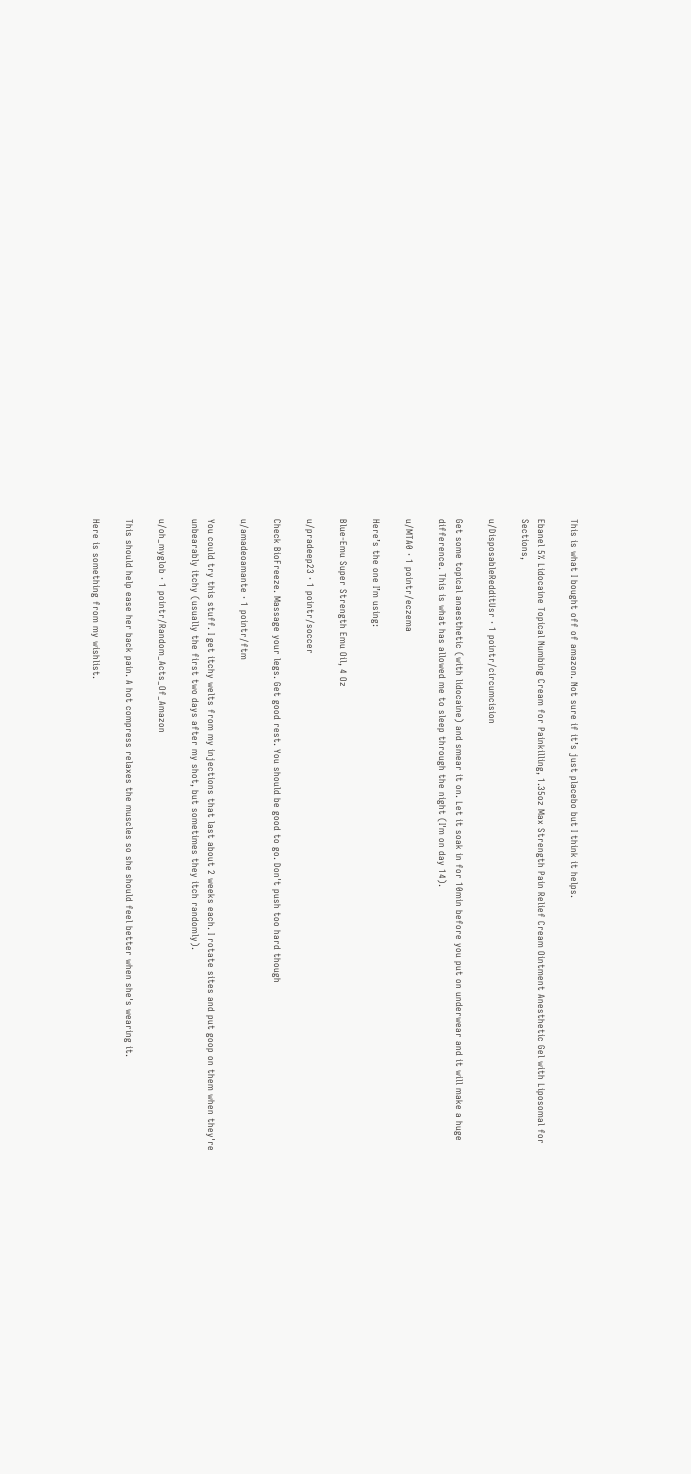This is what I bought off of amazon. Not sure if it’s just placebo but I think it helps.

Ebanel 5% Lidocaine Topical Numbing Cream for Painkilling, 1.35oz Max Strength Pain Relief Cream Ointment Anesthetic Gel with Liposomal for Sections,

u/DisposableRedditUsr · 1 pointr/circumcision

Get some topical anaesthetic (with lidocaine) and smear it on. Let it soak in for 10min before you put on underwear and it will make a huge difference. This is what has allowed me to sleep through the night (I'm on day 14).

u/MTA0 · 1 pointr/eczema

Here’s the one I’m using:

Blue-Emu Super Strength Emu Oil, 4 Oz

u/pradeep23 · 1 pointr/soccer

Check BioFreeze. Massage your legs. Get good rest. You should be good to go. Don't push too hard though

u/amadeoamante · 1 pointr/ftm

You could try this stuff. I get itchy welts from my injections that last about 2 weeks each. I rotate sites and put goop on them when they're unbearably itchy (usually the first two days after my shot, but sometimes they itch randomly).

u/oh_myglob · 1 pointr/Random_Acts_Of_Amazon

This should help ease her back pain. A hot compress relaxes the muscles so she should feel better when she's wearing it.

Here is something from my wishlist.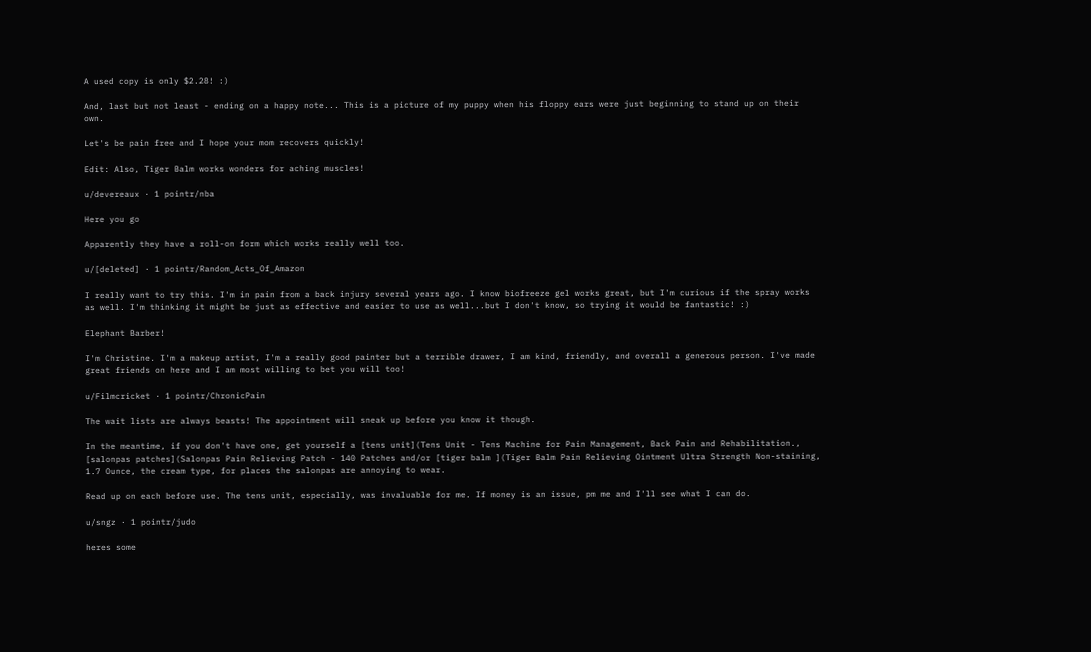A used copy is only $2.28! :)

And, last but not least - ending on a happy note... This is a picture of my puppy when his floppy ears were just beginning to stand up on their own.

Let's be pain free and I hope your mom recovers quickly!

Edit: Also, Tiger Balm works wonders for aching muscles!

u/devereaux · 1 pointr/nba

Here you go

Apparently they have a roll-on form which works really well too.

u/[deleted] · 1 pointr/Random_Acts_Of_Amazon

I really want to try this. I'm in pain from a back injury several years ago. I know biofreeze gel works great, but I'm curious if the spray works as well. I'm thinking it might be just as effective and easier to use as well...but I don't know, so trying it would be fantastic! :)

Elephant Barber!

I'm Christine. I'm a makeup artist, I'm a really good painter but a terrible drawer, I am kind, friendly, and overall a generous person. I've made great friends on here and I am most willing to bet you will too!

u/Filmcricket · 1 pointr/ChronicPain

The wait lists are always beasts! The appointment will sneak up before you know it though.

In the meantime, if you don't have one, get yourself a [tens unit](Tens Unit - Tens Machine for Pain Management, Back Pain and Rehabilitation., [salonpas patches](Salonpas Pain Relieving Patch - 140 Patches and/or [tiger balm ](Tiger Balm Pain Relieving Ointment Ultra Strength Non-staining, 1.7 Ounce, the cream type, for places the salonpas are annoying to wear.

Read up on each before use. The tens unit, especially, was invaluable for me. If money is an issue, pm me and I'll see what I can do.

u/sngz · 1 pointr/judo

heres some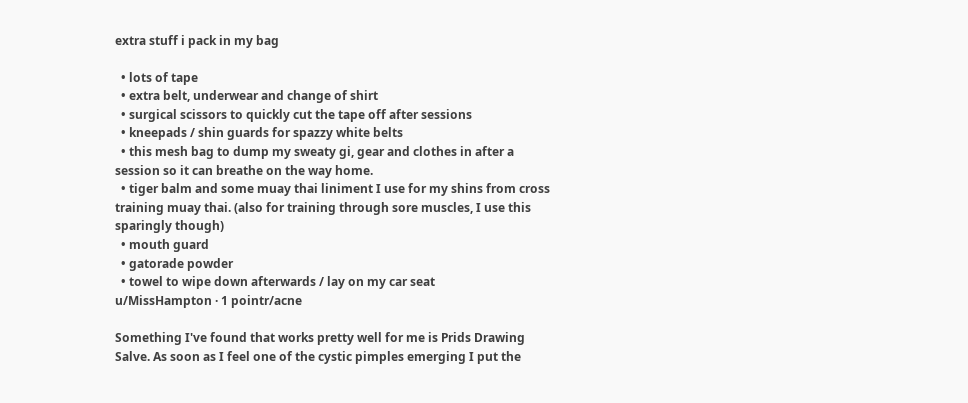extra stuff i pack in my bag

  • lots of tape
  • extra belt, underwear and change of shirt
  • surgical scissors to quickly cut the tape off after sessions
  • kneepads / shin guards for spazzy white belts
  • this mesh bag to dump my sweaty gi, gear and clothes in after a session so it can breathe on the way home.
  • tiger balm and some muay thai liniment I use for my shins from cross training muay thai. (also for training through sore muscles, I use this sparingly though)
  • mouth guard
  • gatorade powder
  • towel to wipe down afterwards / lay on my car seat
u/MissHampton · 1 pointr/acne

Something I've found that works pretty well for me is Prids Drawing Salve. As soon as I feel one of the cystic pimples emerging I put the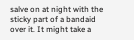salve on at night with the sticky part of a bandaid over it. It might take a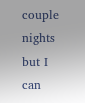couple nights but I can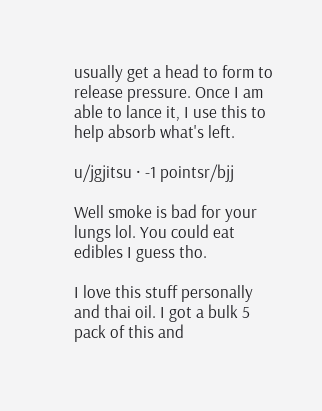usually get a head to form to release pressure. Once I am able to lance it, I use this to help absorb what's left.

u/jgjitsu · -1 pointsr/bjj

Well smoke is bad for your lungs lol. You could eat edibles I guess tho.

I love this stuff personally and thai oil. I got a bulk 5 pack of this and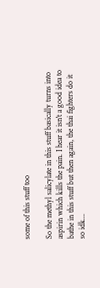some of this stuff too

So the methyl salicylate in this stuff basically turns into aspirin which kills the pain. I hear it isn't a good idea to bathe in this stuff but then again, the thai fighters do it so idk...